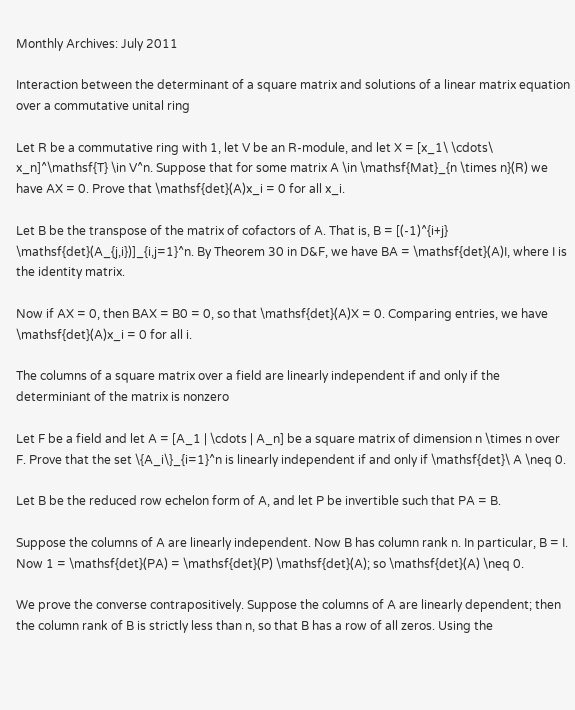Monthly Archives: July 2011

Interaction between the determinant of a square matrix and solutions of a linear matrix equation over a commutative unital ring

Let R be a commutative ring with 1, let V be an R-module, and let X = [x_1\ \cdots\ x_n]^\mathsf{T} \in V^n. Suppose that for some matrix A \in \mathsf{Mat}_{n \times n}(R) we have AX = 0. Prove that \mathsf{det}(A)x_i = 0 for all x_i.

Let B be the transpose of the matrix of cofactors of A. That is, B = [(-1)^{i+j} \mathsf{det}(A_{j,i})]_{i,j=1}^n. By Theorem 30 in D&F, we have BA = \mathsf{det}(A)I, where I is the identity matrix.

Now if AX = 0, then BAX = B0 = 0, so that \mathsf{det}(A)X = 0. Comparing entries, we have \mathsf{det}(A)x_i = 0 for all i.

The columns of a square matrix over a field are linearly independent if and only if the determiniant of the matrix is nonzero

Let F be a field and let A = [A_1 | \cdots | A_n] be a square matrix of dimension n \times n over F. Prove that the set \{A_i\}_{i=1}^n is linearly independent if and only if \mathsf{det}\ A \neq 0.

Let B be the reduced row echelon form of A, and let P be invertible such that PA = B.

Suppose the columns of A are linearly independent. Now B has column rank n. In particular, B = I. Now 1 = \mathsf{det}(PA) = \mathsf{det}(P) \mathsf{det}(A); so \mathsf{det}(A) \neq 0.

We prove the converse contrapositively. Suppose the columns of A are linearly dependent; then the column rank of B is strictly less than n, so that B has a row of all zeros. Using the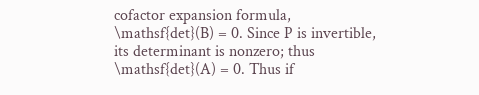cofactor expansion formula, \mathsf{det}(B) = 0. Since P is invertible, its determinant is nonzero; thus \mathsf{det}(A) = 0. Thus if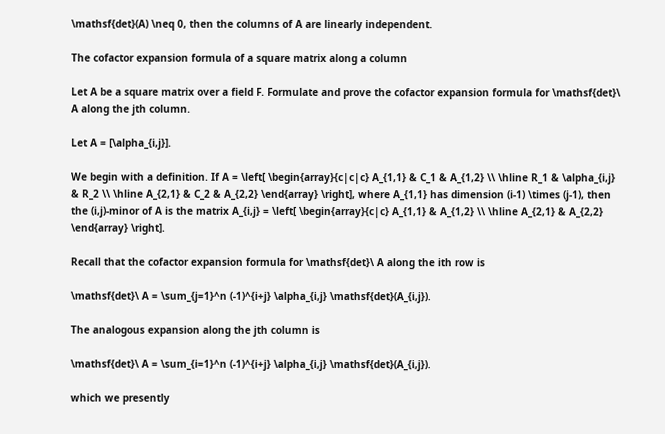\mathsf{det}(A) \neq 0, then the columns of A are linearly independent.

The cofactor expansion formula of a square matrix along a column

Let A be a square matrix over a field F. Formulate and prove the cofactor expansion formula for \mathsf{det}\ A along the jth column.

Let A = [\alpha_{i,j}].

We begin with a definition. If A = \left[ \begin{array}{c|c|c} A_{1,1} & C_1 & A_{1,2} \\ \hline R_1 & \alpha_{i,j} & R_2 \\ \hline A_{2,1} & C_2 & A_{2,2} \end{array} \right], where A_{1,1} has dimension (i-1) \times (j-1), then the (i,j)-minor of A is the matrix A_{i,j} = \left[ \begin{array}{c|c} A_{1,1} & A_{1,2} \\ \hline A_{2,1} & A_{2,2} \end{array} \right].

Recall that the cofactor expansion formula for \mathsf{det}\ A along the ith row is

\mathsf{det}\ A = \sum_{j=1}^n (-1)^{i+j} \alpha_{i,j} \mathsf{det}(A_{i,j}).

The analogous expansion along the jth column is

\mathsf{det}\ A = \sum_{i=1}^n (-1)^{i+j} \alpha_{i,j} \mathsf{det}(A_{i,j}).

which we presently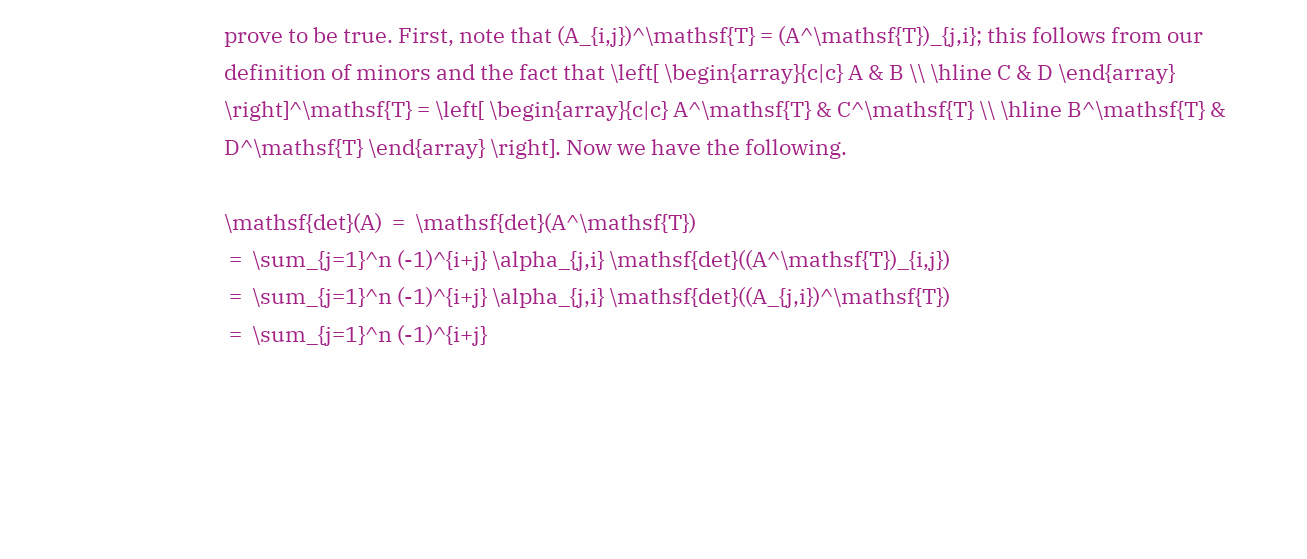prove to be true. First, note that (A_{i,j})^\mathsf{T} = (A^\mathsf{T})_{j,i}; this follows from our definition of minors and the fact that \left[ \begin{array}{c|c} A & B \\ \hline C & D \end{array} \right]^\mathsf{T} = \left[ \begin{array}{c|c} A^\mathsf{T} & C^\mathsf{T} \\ \hline B^\mathsf{T} & D^\mathsf{T} \end{array} \right]. Now we have the following.

\mathsf{det}(A)  =  \mathsf{det}(A^\mathsf{T})
 =  \sum_{j=1}^n (-1)^{i+j} \alpha_{j,i} \mathsf{det}((A^\mathsf{T})_{i,j})
 =  \sum_{j=1}^n (-1)^{i+j} \alpha_{j,i} \mathsf{det}((A_{j,i})^\mathsf{T})
 =  \sum_{j=1}^n (-1)^{i+j}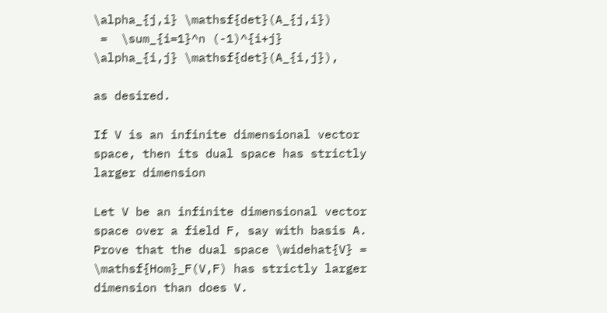\alpha_{j,i} \mathsf{det}(A_{j,i})
 =  \sum_{i=1}^n (-1)^{i+j} \alpha_{i,j} \mathsf{det}(A_{i,j}),

as desired.

If V is an infinite dimensional vector space, then its dual space has strictly larger dimension

Let V be an infinite dimensional vector space over a field F, say with basis A. Prove that the dual space \widehat{V} = \mathsf{Hom}_F(V,F) has strictly larger dimension than does V.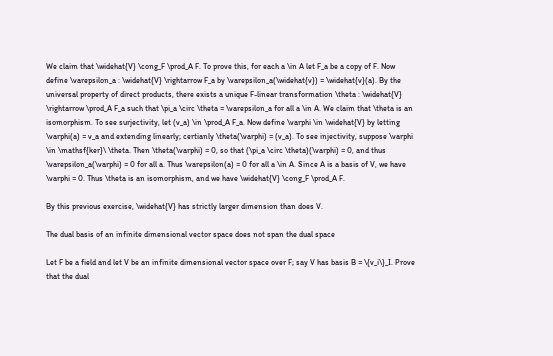We claim that \widehat{V} \cong_F \prod_A F. To prove this, for each a \in A let F_a be a copy of F. Now define \varepsilon_a : \widehat{V} \rightarrow F_a by \varepsilon_a(\widehat{v}) = \widehat{v}(a). By the universal property of direct products, there exists a unique F-linear transformation \theta : \widehat{V} \rightarrow \prod_A F_a such that \pi_a \circ \theta = \varepsilon_a for all a \in A. We claim that \theta is an isomorphism. To see surjectivity, let (v_a) \in \prod_A F_a. Now define \varphi \in \widehat{V} by letting \varphi(a) = v_a and extending linearly; certianly \theta(\varphi) = (v_a). To see injectivity, suppose \varphi \in \mathsf{ker}\ \theta. Then \theta(\varphi) = 0, so that (\pi_a \circ \theta)(\varphi) = 0, and thus \varepsilon_a(\varphi) = 0 for all a. Thus \varepsilon(a) = 0 for all a \in A. Since A is a basis of V, we have \varphi = 0. Thus \theta is an isomorphism, and we have \widehat{V} \cong_F \prod_A F.

By this previous exercise, \widehat{V} has strictly larger dimension than does V.

The dual basis of an infinite dimensional vector space does not span the dual space

Let F be a field and let V be an infinite dimensional vector space over F; say V has basis B = \{v_i\}_I. Prove that the dual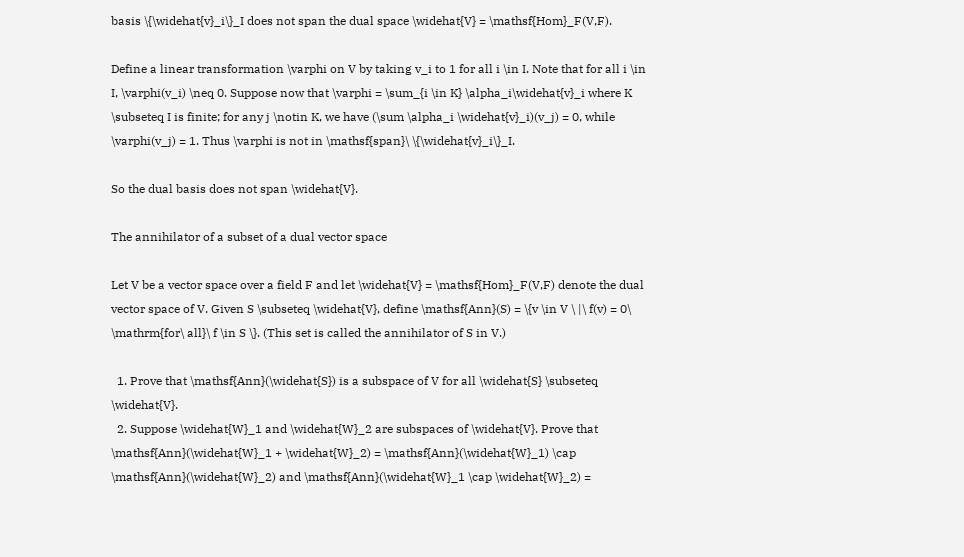basis \{\widehat{v}_i\}_I does not span the dual space \widehat{V} = \mathsf{Hom}_F(V,F).

Define a linear transformation \varphi on V by taking v_i to 1 for all i \in I. Note that for all i \in I, \varphi(v_i) \neq 0. Suppose now that \varphi = \sum_{i \in K} \alpha_i\widehat{v}_i where K \subseteq I is finite; for any j \notin K, we have (\sum \alpha_i \widehat{v}_i)(v_j) = 0, while \varphi(v_j) = 1. Thus \varphi is not in \mathsf{span}\ \{\widehat{v}_i\}_I.

So the dual basis does not span \widehat{V}.

The annihilator of a subset of a dual vector space

Let V be a vector space over a field F and let \widehat{V} = \mathsf{Hom}_F(V,F) denote the dual vector space of V. Given S \subseteq \widehat{V}, define \mathsf{Ann}(S) = \{v \in V \ |\ f(v) = 0\ \mathrm{for\ all}\ f \in S \}. (This set is called the annihilator of S in V.)

  1. Prove that \mathsf{Ann}(\widehat{S}) is a subspace of V for all \widehat{S} \subseteq \widehat{V}.
  2. Suppose \widehat{W}_1 and \widehat{W}_2 are subspaces of \widehat{V}. Prove that \mathsf{Ann}(\widehat{W}_1 + \widehat{W}_2) = \mathsf{Ann}(\widehat{W}_1) \cap \mathsf{Ann}(\widehat{W}_2) and \mathsf{Ann}(\widehat{W}_1 \cap \widehat{W}_2) =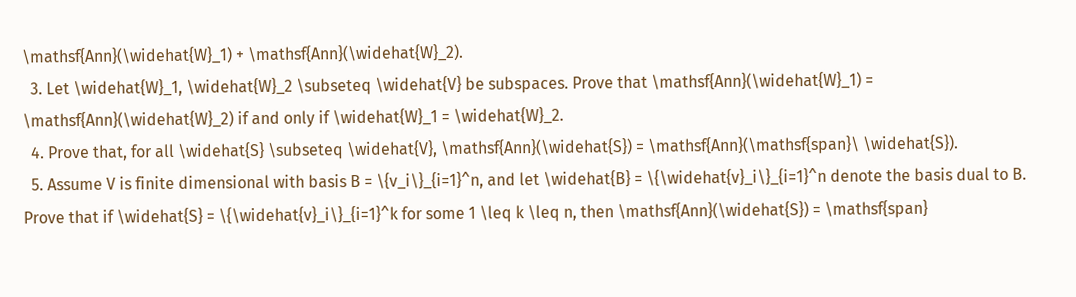\mathsf{Ann}(\widehat{W}_1) + \mathsf{Ann}(\widehat{W}_2).
  3. Let \widehat{W}_1, \widehat{W}_2 \subseteq \widehat{V} be subspaces. Prove that \mathsf{Ann}(\widehat{W}_1) = \mathsf{Ann}(\widehat{W}_2) if and only if \widehat{W}_1 = \widehat{W}_2.
  4. Prove that, for all \widehat{S} \subseteq \widehat{V}, \mathsf{Ann}(\widehat{S}) = \mathsf{Ann}(\mathsf{span}\ \widehat{S}).
  5. Assume V is finite dimensional with basis B = \{v_i\}_{i=1}^n, and let \widehat{B} = \{\widehat{v}_i\}_{i=1}^n denote the basis dual to B. Prove that if \widehat{S} = \{\widehat{v}_i\}_{i=1}^k for some 1 \leq k \leq n, then \mathsf{Ann}(\widehat{S}) = \mathsf{span}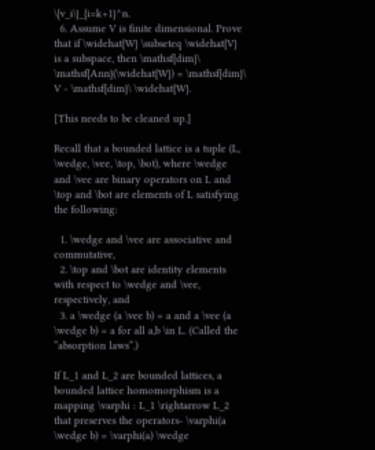\{v_i\}_{i=k+1}^n.
  6. Assume V is finite dimensional. Prove that if \widehat{W} \subseteq \widehat{V} is a subspace, then \mathsf{dim}\ \mathsf{Ann}(\widehat{W}) = \mathsf{dim}\ V - \mathsf{dim}\ \widehat{W}.

[This needs to be cleaned up.]

Recall that a bounded lattice is a tuple (L, \wedge, \vee, \top, \bot), where \wedge and \vee are binary operators on L and \top and \bot are elements of L satisfying the following:

  1. \wedge and \vee are associative and commutative,
  2. \top and \bot are identity elements with respect to \wedge and \vee, respectively, and
  3. a \wedge (a \vee b) = a and a \vee (a \wedge b) = a for all a,b \in L. (Called the “absorption laws”.)

If L_1 and L_2 are bounded lattices, a bounded lattice homomorphism is a mapping \varphi : L_1 \rightarrow L_2 that preserves the operators- \varphi(a \wedge b) = \varphi(a) \wedge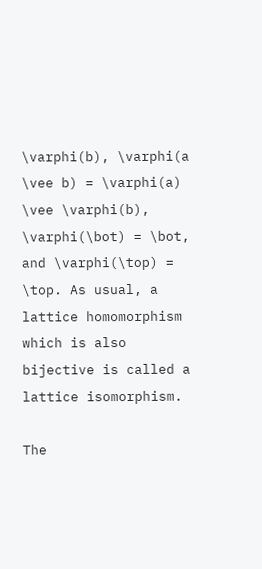\varphi(b), \varphi(a \vee b) = \varphi(a) \vee \varphi(b), \varphi(\bot) = \bot, and \varphi(\top) = \top. As usual, a lattice homomorphism which is also bijective is called a lattice isomorphism.

The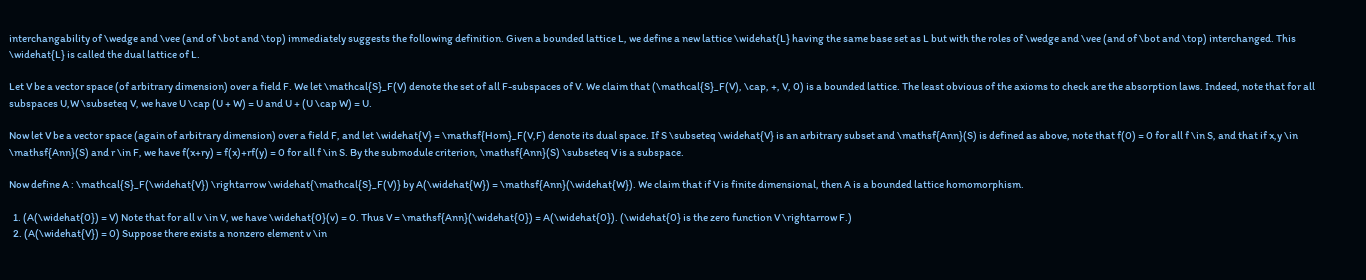interchangability of \wedge and \vee (and of \bot and \top) immediately suggests the following definition. Given a bounded lattice L, we define a new lattice \widehat{L} having the same base set as L but with the roles of \wedge and \vee (and of \bot and \top) interchanged. This \widehat{L} is called the dual lattice of L.

Let V be a vector space (of arbitrary dimension) over a field F. We let \mathcal{S}_F(V) denote the set of all F-subspaces of V. We claim that (\mathcal{S}_F(V), \cap, +, V, 0) is a bounded lattice. The least obvious of the axioms to check are the absorption laws. Indeed, note that for all subspaces U,W \subseteq V, we have U \cap (U + W) = U and U + (U \cap W) = U.

Now let V be a vector space (again of arbitrary dimension) over a field F, and let \widehat{V} = \mathsf{Hom}_F(V,F) denote its dual space. If S \subseteq \widehat{V} is an arbitrary subset and \mathsf{Ann}(S) is defined as above, note that f(0) = 0 for all f \in S, and that if x,y \in \mathsf{Ann}(S) and r \in F, we have f(x+ry) = f(x)+rf(y) = 0 for all f \in S. By the submodule criterion, \mathsf{Ann}(S) \subseteq V is a subspace.

Now define A : \mathcal{S}_F(\widehat{V}) \rightarrow \widehat{\mathcal{S}_F(V)} by A(\widehat{W}) = \mathsf{Ann}(\widehat{W}). We claim that if V is finite dimensional, then A is a bounded lattice homomorphism.

  1. (A(\widehat{0}) = V) Note that for all v \in V, we have \widehat{0}(v) = 0. Thus V = \mathsf{Ann}(\widehat{0}) = A(\widehat{0}). (\widehat{0} is the zero function V \rightarrow F.)
  2. (A(\widehat{V}) = 0) Suppose there exists a nonzero element v \in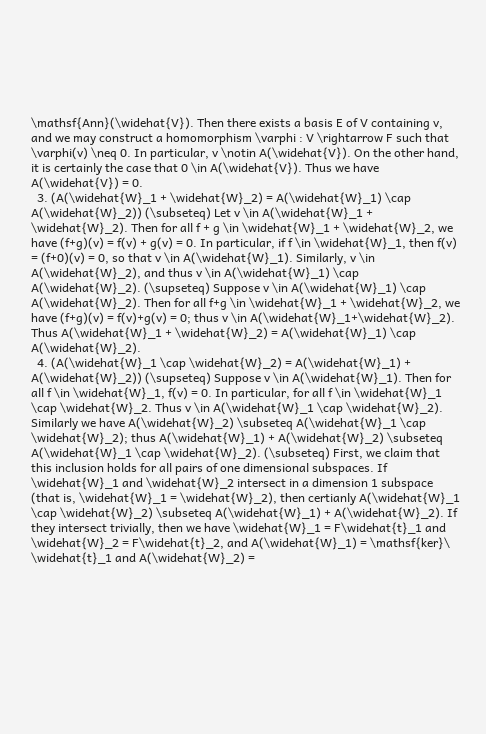\mathsf{Ann}(\widehat{V}). Then there exists a basis E of V containing v, and we may construct a homomorphism \varphi : V \rightarrow F such that \varphi(v) \neq 0. In particular, v \notin A(\widehat{V}). On the other hand, it is certainly the case that 0 \in A(\widehat{V}). Thus we have A(\widehat{V}) = 0.
  3. (A(\widehat{W}_1 + \widehat{W}_2) = A(\widehat{W}_1) \cap A(\widehat{W}_2)) (\subseteq) Let v \in A(\widehat{W}_1 + \widehat{W}_2). Then for all f + g \in \widehat{W}_1 + \widehat{W}_2, we have (f+g)(v) = f(v) + g(v) = 0. In particular, if f \in \widehat{W}_1, then f(v) = (f+0)(v) = 0, so that v \in A(\widehat{W}_1). Similarly, v \in A(\widehat{W}_2), and thus v \in A(\widehat{W}_1) \cap A(\widehat{W}_2). (\supseteq) Suppose v \in A(\widehat{W}_1) \cap A(\widehat{W}_2). Then for all f+g \in \widehat{W}_1 + \widehat{W}_2, we have (f+g)(v) = f(v)+g(v) = 0; thus v \in A(\widehat{W}_1+\widehat{W}_2). Thus A(\widehat{W}_1 + \widehat{W}_2) = A(\widehat{W}_1) \cap A(\widehat{W}_2).
  4. (A(\widehat{W}_1 \cap \widehat{W}_2) = A(\widehat{W}_1) + A(\widehat{W}_2)) (\supseteq) Suppose v \in A(\widehat{W}_1). Then for all f \in \widehat{W}_1, f(v) = 0. In particular, for all f \in \widehat{W}_1 \cap \widehat{W}_2. Thus v \in A(\widehat{W}_1 \cap \widehat{W}_2). Similarly we have A(\widehat{W}_2) \subseteq A(\widehat{W}_1 \cap \widehat{W}_2); thus A(\widehat{W}_1) + A(\widehat{W}_2) \subseteq A(\widehat{W}_1 \cap \widehat{W}_2). (\subseteq) First, we claim that this inclusion holds for all pairs of one dimensional subspaces. If \widehat{W}_1 and \widehat{W}_2 intersect in a dimension 1 subspace (that is, \widehat{W}_1 = \widehat{W}_2), then certianly A(\widehat{W}_1 \cap \widehat{W}_2) \subseteq A(\widehat{W}_1) + A(\widehat{W}_2). If they intersect trivially, then we have \widehat{W}_1 = F\widehat{t}_1 and \widehat{W}_2 = F\widehat{t}_2, and A(\widehat{W}_1) = \mathsf{ker}\ \widehat{t}_1 and A(\widehat{W}_2) =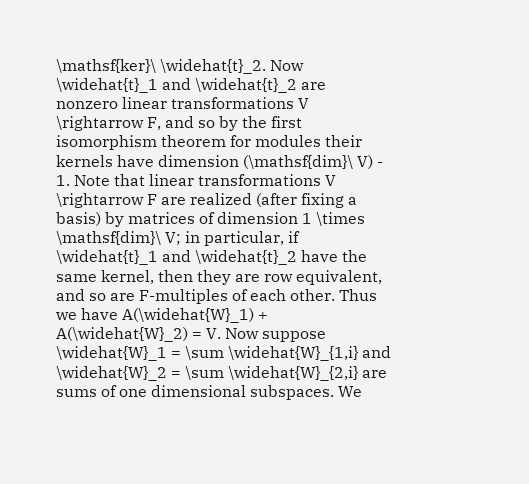\mathsf{ker}\ \widehat{t}_2. Now \widehat{t}_1 and \widehat{t}_2 are nonzero linear transformations V \rightarrow F, and so by the first isomorphism theorem for modules their kernels have dimension (\mathsf{dim}\ V) - 1. Note that linear transformations V \rightarrow F are realized (after fixing a basis) by matrices of dimension 1 \times \mathsf{dim}\ V; in particular, if \widehat{t}_1 and \widehat{t}_2 have the same kernel, then they are row equivalent, and so are F-multiples of each other. Thus we have A(\widehat{W}_1) + A(\widehat{W}_2) = V. Now suppose \widehat{W}_1 = \sum \widehat{W}_{1,i} and \widehat{W}_2 = \sum \widehat{W}_{2,i} are sums of one dimensional subspaces. We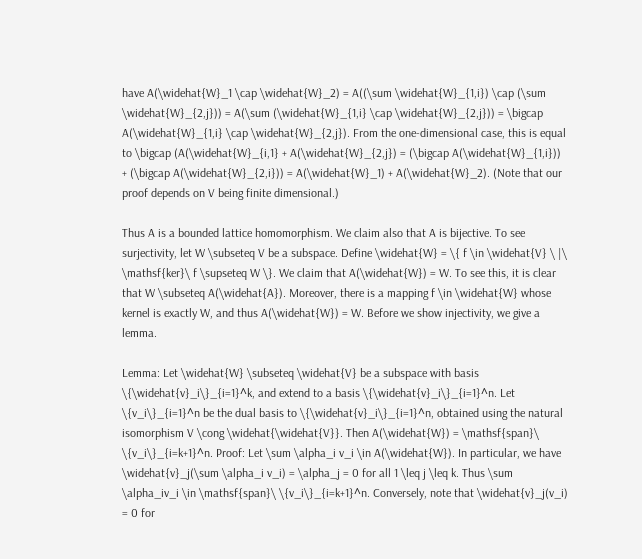have A(\widehat{W}_1 \cap \widehat{W}_2) = A((\sum \widehat{W}_{1,i}) \cap (\sum \widehat{W}_{2,j})) = A(\sum (\widehat{W}_{1,i} \cap \widehat{W}_{2,j})) = \bigcap A(\widehat{W}_{1,i} \cap \widehat{W}_{2,j}). From the one-dimensional case, this is equal to \bigcap (A(\widehat{W}_{i,1} + A(\widehat{W}_{2,j}) = (\bigcap A(\widehat{W}_{1,i})) + (\bigcap A(\widehat{W}_{2,i})) = A(\widehat{W}_1) + A(\widehat{W}_2). (Note that our proof depends on V being finite dimensional.)

Thus A is a bounded lattice homomorphism. We claim also that A is bijective. To see surjectivity, let W \subseteq V be a subspace. Define \widehat{W} = \{ f \in \widehat{V} \ |\ \mathsf{ker}\ f \supseteq W \}. We claim that A(\widehat{W}) = W. To see this, it is clear that W \subseteq A(\widehat{A}). Moreover, there is a mapping f \in \widehat{W} whose kernel is exactly W, and thus A(\widehat{W}) = W. Before we show injectivity, we give a lemma.

Lemma: Let \widehat{W} \subseteq \widehat{V} be a subspace with basis \{\widehat{v}_i\}_{i=1}^k, and extend to a basis \{\widehat{v}_i\}_{i=1}^n. Let \{v_i\}_{i=1}^n be the dual basis to \{\widehat{v}_i\}_{i=1}^n, obtained using the natural isomorphism V \cong \widehat{\widehat{V}}. Then A(\widehat{W}) = \mathsf{span}\ \{v_i\}_{i=k+1}^n. Proof: Let \sum \alpha_i v_i \in A(\widehat{W}). In particular, we have \widehat{v}_j(\sum \alpha_i v_i) = \alpha_j = 0 for all 1 \leq j \leq k. Thus \sum \alpha_iv_i \in \mathsf{span}\ \{v_i\}_{i=k+1}^n. Conversely, note that \widehat{v}_j(v_i) = 0 for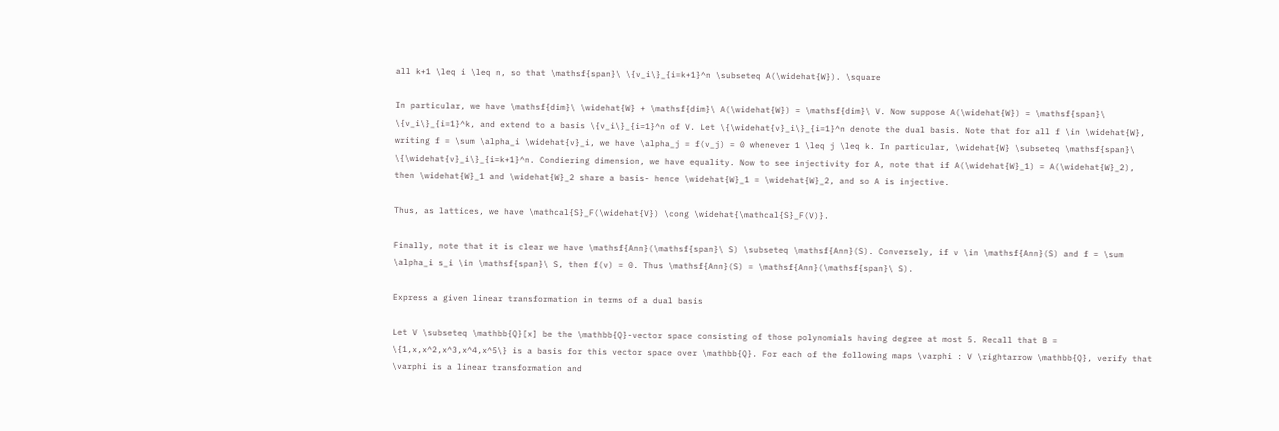all k+1 \leq i \leq n, so that \mathsf{span}\ \{v_i\}_{i=k+1}^n \subseteq A(\widehat{W}). \square

In particular, we have \mathsf{dim}\ \widehat{W} + \mathsf{dim}\ A(\widehat{W}) = \mathsf{dim}\ V. Now suppose A(\widehat{W}) = \mathsf{span}\ \{v_i\}_{i=1}^k, and extend to a basis \{v_i\}_{i=1}^n of V. Let \{\widehat{v}_i\}_{i=1}^n denote the dual basis. Note that for all f \in \widehat{W}, writing f = \sum \alpha_i \widehat{v}_i, we have \alpha_j = f(v_j) = 0 whenever 1 \leq j \leq k. In particular, \widehat{W} \subseteq \mathsf{span}\ \{\widehat{v}_i\}_{i=k+1}^n. Condiering dimension, we have equality. Now to see injectivity for A, note that if A(\widehat{W}_1) = A(\widehat{W}_2), then \widehat{W}_1 and \widehat{W}_2 share a basis- hence \widehat{W}_1 = \widehat{W}_2, and so A is injective.

Thus, as lattices, we have \mathcal{S}_F(\widehat{V}) \cong \widehat{\mathcal{S}_F(V)}.

Finally, note that it is clear we have \mathsf{Ann}(\mathsf{span}\ S) \subseteq \mathsf{Ann}(S). Conversely, if v \in \mathsf{Ann}(S) and f = \sum \alpha_i s_i \in \mathsf{span}\ S, then f(v) = 0. Thus \mathsf{Ann}(S) = \mathsf{Ann}(\mathsf{span}\ S).

Express a given linear transformation in terms of a dual basis

Let V \subseteq \mathbb{Q}[x] be the \mathbb{Q}-vector space consisting of those polynomials having degree at most 5. Recall that B = \{1,x,x^2,x^3,x^4,x^5\} is a basis for this vector space over \mathbb{Q}. For each of the following maps \varphi : V \rightarrow \mathbb{Q}, verify that \varphi is a linear transformation and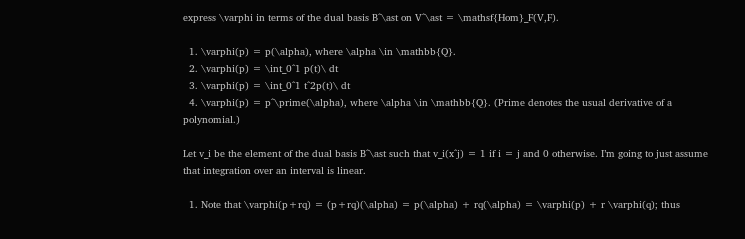express \varphi in terms of the dual basis B^\ast on V^\ast = \mathsf{Hom}_F(V,F).

  1. \varphi(p) = p(\alpha), where \alpha \in \mathbb{Q}.
  2. \varphi(p) = \int_0^1 p(t)\ dt
  3. \varphi(p) = \int_0^1 t^2p(t)\ dt
  4. \varphi(p) = p^\prime(\alpha), where \alpha \in \mathbb{Q}. (Prime denotes the usual derivative of a polynomial.)

Let v_i be the element of the dual basis B^\ast such that v_i(x^j) = 1 if i = j and 0 otherwise. I’m going to just assume that integration over an interval is linear.

  1. Note that \varphi(p+rq) = (p+rq)(\alpha) = p(\alpha) + rq(\alpha) = \varphi(p) + r \varphi(q); thus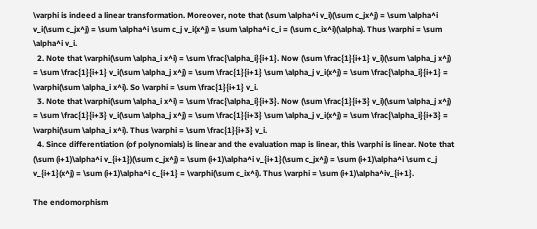\varphi is indeed a linear transformation. Moreover, note that (\sum \alpha^i v_i)(\sum c_jx^j) = \sum \alpha^i v_i(\sum c_jx^j) = \sum \alpha^i \sum c_j v_i(x^j) = \sum \alpha^i c_i = (\sum c_ix^i)(\alpha). Thus \varphi = \sum \alpha^i v_i.
  2. Note that \varphi(\sum \alpha_i x^i) = \sum \frac{\alpha_i}{i+1}. Now (\sum \frac{1}{i+1} v_i)(\sum \alpha_j x^j) = \sum \frac{1}{i+1} v_i(\sum \alpha_j x^j) = \sum \frac{1}{i+1} \sum \alpha_j v_i(x^j) = \sum \frac{\alpha_i}{i+1} = \varphi(\sum \alpha_i x^i). So \varphi = \sum \frac{1}{i+1} v_i.
  3. Note that \varphi(\sum \alpha_i x^i) = \sum \frac{\alpha_i}{i+3}. Now (\sum \frac{1}{i+3} v_i)(\sum \alpha_j x^j) = \sum \frac{1}{i+3} v_i(\sum \alpha_j x^j) = \sum \frac{1}{i+3} \sum \alpha_j v_i(x^j) = \sum \frac{\alpha_i}{i+3} = \varphi(\sum \alpha_i x^i). Thus \varphi = \sum \frac{1}{i+3} v_i.
  4. Since differentiation (of polynomials) is linear and the evaluation map is linear, this \varphi is linear. Note that (\sum (i+1)\alpha^i v_{i+1})(\sum c_jx^j) = \sum (i+1)\alpha^i v_{i+1}(\sum c_jx^j) = \sum (i+1)\alpha^i \sum c_j v_{i+1}(x^j) = \sum (i+1)\alpha^i c_{i+1} = \varphi(\sum c_ix^i). Thus \varphi = \sum (i+1)\alpha^iv_{i+1}.

The endomorphism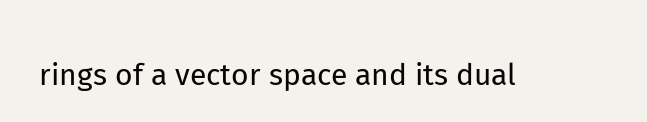rings of a vector space and its dual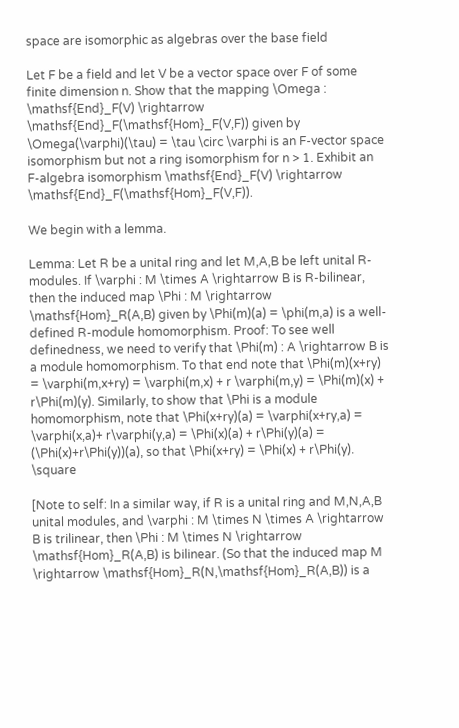space are isomorphic as algebras over the base field

Let F be a field and let V be a vector space over F of some finite dimension n. Show that the mapping \Omega : \mathsf{End}_F(V) \rightarrow \mathsf{End}_F(\mathsf{Hom}_F(V,F)) given by \Omega(\varphi)(\tau) = \tau \circ \varphi is an F-vector space isomorphism but not a ring isomorphism for n > 1. Exhibit an F-algebra isomorphism \mathsf{End}_F(V) \rightarrow \mathsf{End}_F(\mathsf{Hom}_F(V,F)).

We begin with a lemma.

Lemma: Let R be a unital ring and let M,A,B be left unital R-modules. If \varphi : M \times A \rightarrow B is R-bilinear, then the induced map \Phi : M \rightarrow \mathsf{Hom}_R(A,B) given by \Phi(m)(a) = \phi(m,a) is a well-defined R-module homomorphism. Proof: To see well definedness, we need to verify that \Phi(m) : A \rightarrow B is a module homomorphism. To that end note that \Phi(m)(x+ry) = \varphi(m,x+ry) = \varphi(m,x) + r \varphi(m,y) = \Phi(m)(x) + r\Phi(m)(y). Similarly, to show that \Phi is a module homomorphism, note that \Phi(x+ry)(a) = \varphi(x+ry,a) = \varphi(x,a)+ r\varphi(y,a) = \Phi(x)(a) + r\Phi(y)(a) = (\Phi(x)+r\Phi(y))(a), so that \Phi(x+ry) = \Phi(x) + r\Phi(y). \square

[Note to self: In a similar way, if R is a unital ring and M,N,A,B unital modules, and \varphi : M \times N \times A \rightarrow B is trilinear, then \Phi : M \times N \rightarrow \mathsf{Hom}_R(A,B) is bilinear. (So that the induced map M \rightarrow \mathsf{Hom}_R(N,\mathsf{Hom}_R(A,B)) is a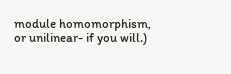module homomorphism, or unilinear- if you will.)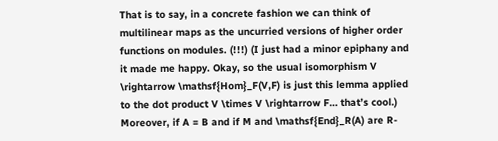That is to say, in a concrete fashion we can think of multilinear maps as the uncurried versions of higher order functions on modules. (!!!) (I just had a minor epiphany and it made me happy. Okay, so the usual isomorphism V \rightarrow \mathsf{Hom}_F(V,F) is just this lemma applied to the dot product V \times V \rightarrow F… that’s cool.) Moreover, if A = B and if M and \mathsf{End}_R(A) are R-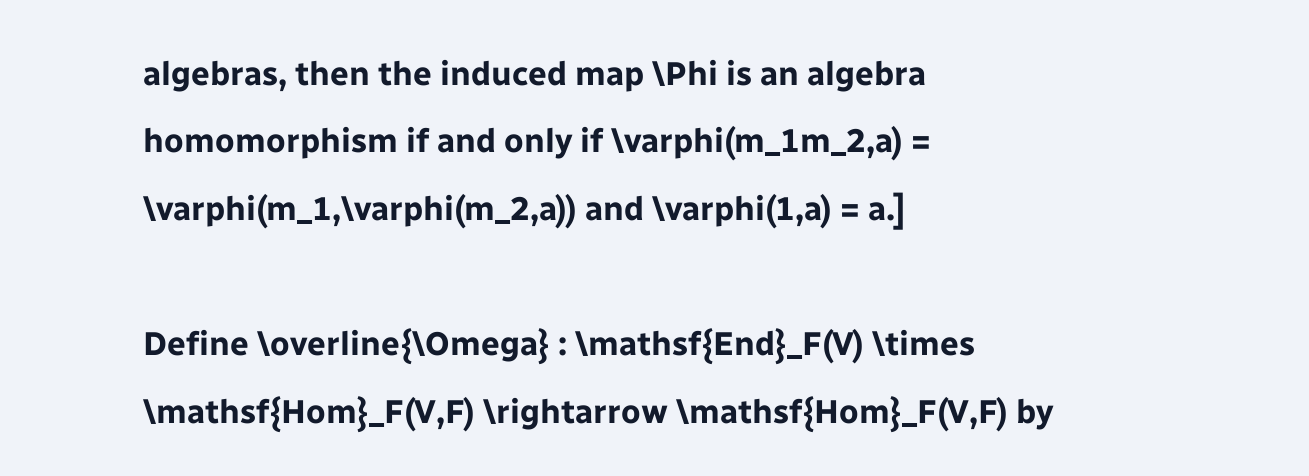algebras, then the induced map \Phi is an algebra homomorphism if and only if \varphi(m_1m_2,a) = \varphi(m_1,\varphi(m_2,a)) and \varphi(1,a) = a.]

Define \overline{\Omega} : \mathsf{End}_F(V) \times \mathsf{Hom}_F(V,F) \rightarrow \mathsf{Hom}_F(V,F) by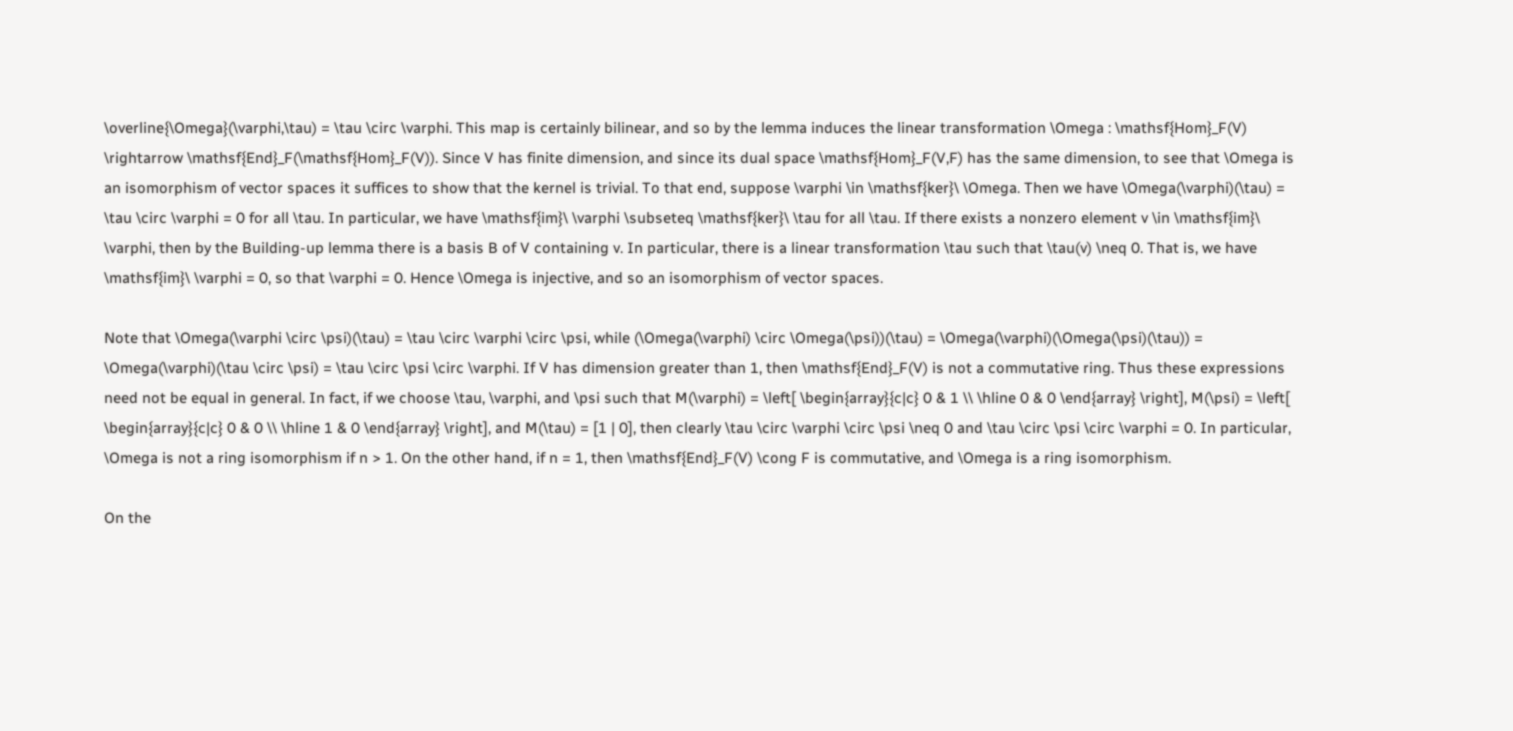\overline{\Omega}(\varphi,\tau) = \tau \circ \varphi. This map is certainly bilinear, and so by the lemma induces the linear transformation \Omega : \mathsf{Hom}_F(V) \rightarrow \mathsf{End}_F(\mathsf{Hom}_F(V)). Since V has finite dimension, and since its dual space \mathsf{Hom}_F(V,F) has the same dimension, to see that \Omega is an isomorphism of vector spaces it suffices to show that the kernel is trivial. To that end, suppose \varphi \in \mathsf{ker}\ \Omega. Then we have \Omega(\varphi)(\tau) = \tau \circ \varphi = 0 for all \tau. In particular, we have \mathsf{im}\ \varphi \subseteq \mathsf{ker}\ \tau for all \tau. If there exists a nonzero element v \in \mathsf{im}\ \varphi, then by the Building-up lemma there is a basis B of V containing v. In particular, there is a linear transformation \tau such that \tau(v) \neq 0. That is, we have \mathsf{im}\ \varphi = 0, so that \varphi = 0. Hence \Omega is injective, and so an isomorphism of vector spaces.

Note that \Omega(\varphi \circ \psi)(\tau) = \tau \circ \varphi \circ \psi, while (\Omega(\varphi) \circ \Omega(\psi))(\tau) = \Omega(\varphi)(\Omega(\psi)(\tau)) = \Omega(\varphi)(\tau \circ \psi) = \tau \circ \psi \circ \varphi. If V has dimension greater than 1, then \mathsf{End}_F(V) is not a commutative ring. Thus these expressions need not be equal in general. In fact, if we choose \tau, \varphi, and \psi such that M(\varphi) = \left[ \begin{array}{c|c} 0 & 1 \\ \hline 0 & 0 \end{array} \right], M(\psi) = \left[ \begin{array}{c|c} 0 & 0 \\ \hline 1 & 0 \end{array} \right], and M(\tau) = [1 | 0], then clearly \tau \circ \varphi \circ \psi \neq 0 and \tau \circ \psi \circ \varphi = 0. In particular, \Omega is not a ring isomorphism if n > 1. On the other hand, if n = 1, then \mathsf{End}_F(V) \cong F is commutative, and \Omega is a ring isomorphism.

On the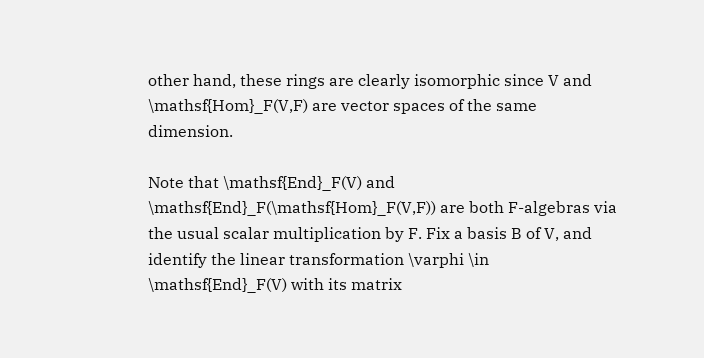other hand, these rings are clearly isomorphic since V and \mathsf{Hom}_F(V,F) are vector spaces of the same dimension.

Note that \mathsf{End}_F(V) and \mathsf{End}_F(\mathsf{Hom}_F(V,F)) are both F-algebras via the usual scalar multiplication by F. Fix a basis B of V, and identify the linear transformation \varphi \in \mathsf{End}_F(V) with its matrix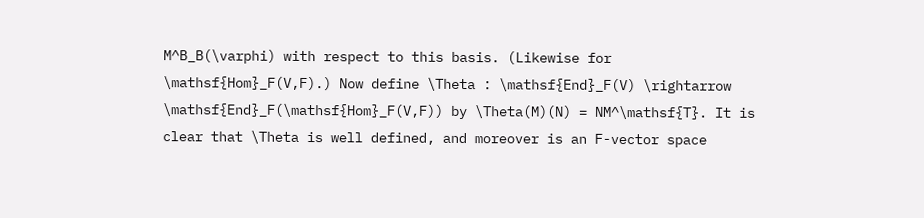M^B_B(\varphi) with respect to this basis. (Likewise for \mathsf{Hom}_F(V,F).) Now define \Theta : \mathsf{End}_F(V) \rightarrow \mathsf{End}_F(\mathsf{Hom}_F(V,F)) by \Theta(M)(N) = NM^\mathsf{T}. It is clear that \Theta is well defined, and moreover is an F-vector space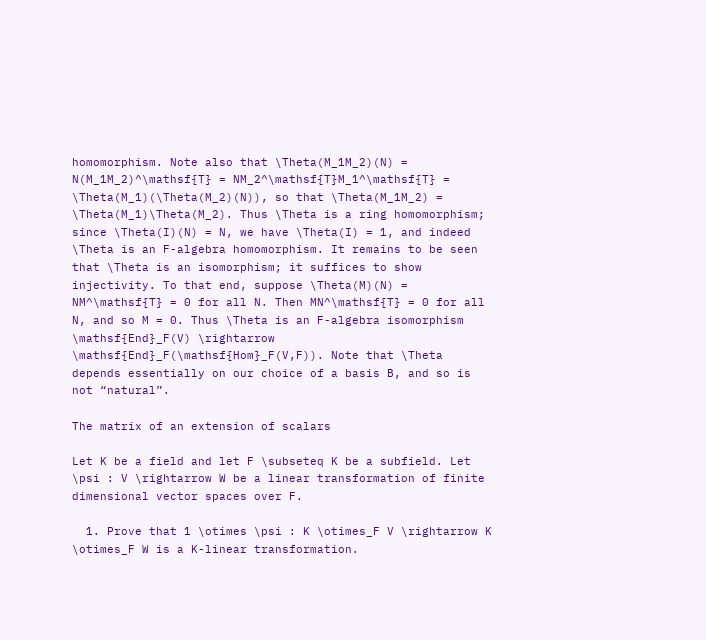homomorphism. Note also that \Theta(M_1M_2)(N) = N(M_1M_2)^\mathsf{T} = NM_2^\mathsf{T}M_1^\mathsf{T} = \Theta(M_1)(\Theta(M_2)(N)), so that \Theta(M_1M_2) = \Theta(M_1)\Theta(M_2). Thus \Theta is a ring homomorphism; since \Theta(I)(N) = N, we have \Theta(I) = 1, and indeed \Theta is an F-algebra homomorphism. It remains to be seen that \Theta is an isomorphism; it suffices to show injectivity. To that end, suppose \Theta(M)(N) = NM^\mathsf{T} = 0 for all N. Then MN^\mathsf{T} = 0 for all N, and so M = 0. Thus \Theta is an F-algebra isomorphism \mathsf{End}_F(V) \rightarrow \mathsf{End}_F(\mathsf{Hom}_F(V,F)). Note that \Theta depends essentially on our choice of a basis B, and so is not “natural”.

The matrix of an extension of scalars

Let K be a field and let F \subseteq K be a subfield. Let \psi : V \rightarrow W be a linear transformation of finite dimensional vector spaces over F.

  1. Prove that 1 \otimes \psi : K \otimes_F V \rightarrow K \otimes_F W is a K-linear transformation.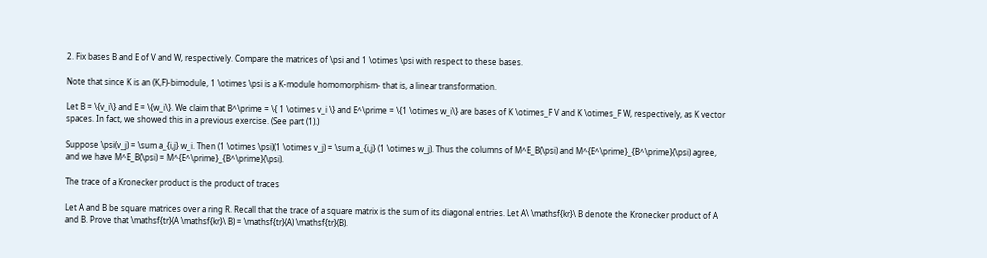2. Fix bases B and E of V and W, respectively. Compare the matrices of \psi and 1 \otimes \psi with respect to these bases.

Note that since K is an (K,F)-bimodule, 1 \otimes \psi is a K-module homomorphism- that is, a linear transformation.

Let B = \{v_i\} and E = \{w_i\}. We claim that B^\prime = \{ 1 \otimes v_i \} and E^\prime = \{1 \otimes w_i\} are bases of K \otimes_F V and K \otimes_F W, respectively, as K vector spaces. In fact, we showed this in a previous exercise. (See part (1).)

Suppose \psi(v_j) = \sum a_{i,j} w_i. Then (1 \otimes \psi)(1 \otimes v_j) = \sum a_{i,j} (1 \otimes w_j). Thus the columns of M^E_B(\psi) and M^{E^\prime}_{B^\prime}(\psi) agree, and we have M^E_B(\psi) = M^{E^\prime}_{B^\prime}(\psi).

The trace of a Kronecker product is the product of traces

Let A and B be square matrices over a ring R. Recall that the trace of a square matrix is the sum of its diagonal entries. Let A\ \mathsf{kr}\ B denote the Kronecker product of A and B. Prove that \mathsf{tr}(A \mathsf{kr}\ B) = \mathsf{tr}(A) \mathsf{tr}(B).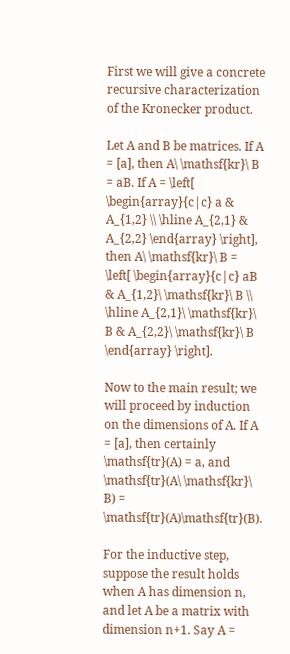First we will give a concrete recursive characterization of the Kronecker product.

Let A and B be matrices. If A = [a], then A\ \mathsf{kr}\ B = aB. If A = \left[ \begin{array}{c|c} a & A_{1,2} \\ \hline A_{2,1} & A_{2,2} \end{array} \right], then A\ \mathsf{kr}\ B = \left[ \begin{array}{c|c} aB & A_{1,2}\ \mathsf{kr}\ B \\ \hline A_{2,1}\ \mathsf{kr}\ B & A_{2,2}\ \mathsf{kr}\ B \end{array} \right].

Now to the main result; we will proceed by induction on the dimensions of A. If A = [a], then certainly \mathsf{tr}(A) = a, and \mathsf{tr}(A\ \mathsf{kr}\ B) = \mathsf{tr}(A)\mathsf{tr}(B).

For the inductive step, suppose the result holds when A has dimension n, and let A be a matrix with dimension n+1. Say A =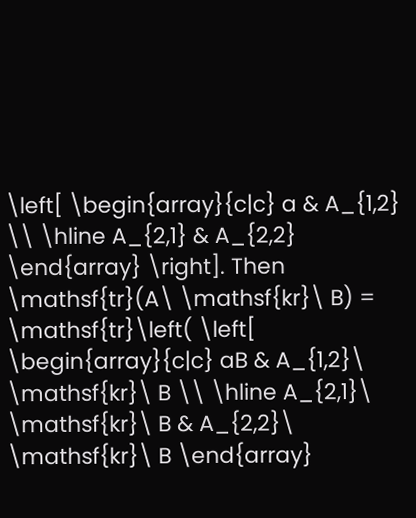\left[ \begin{array}{c|c} a & A_{1,2} \\ \hline A_{2,1} & A_{2,2} \end{array} \right]. Then \mathsf{tr}(A\ \mathsf{kr}\ B) = \mathsf{tr}\left( \left[ \begin{array}{c|c} aB & A_{1,2}\ \mathsf{kr}\ B \\ \hline A_{2,1}\ \mathsf{kr}\ B & A_{2,2}\ \mathsf{kr}\ B \end{array}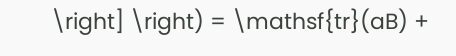\right] \right) = \mathsf{tr}(aB) +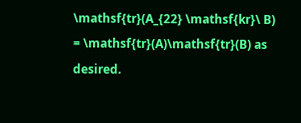\mathsf{tr}(A_{22} \mathsf{kr}\ B) = \mathsf{tr}(A)\mathsf{tr}(B) as desired.